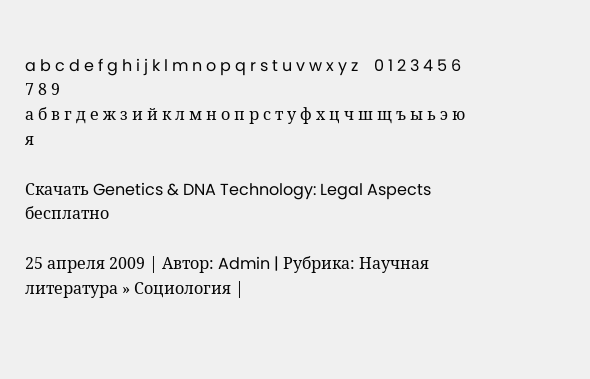a b c d e f g h i j k l m n o p q r s t u v w x y z    0 1 2 3 4 5 6 7 8 9
а б в г д е ж з и й к л м н о п р с т у ф х ц ч ш щ ъ ы ь э ю я

Скачать Genetics & DNA Technology: Legal Aspects бесплатно

25 апреля 2009 | Автор: Admin | Рубрика: Научная литература » Социология |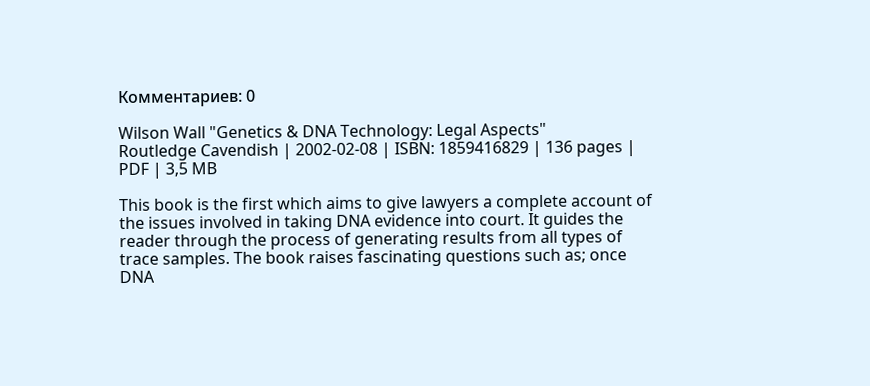Комментариев: 0

Wilson Wall "Genetics & DNA Technology: Legal Aspects"
Routledge Cavendish | 2002-02-08 | ISBN: 1859416829 | 136 pages | PDF | 3,5 MB

This book is the first which aims to give lawyers a complete account of the issues involved in taking DNA evidence into court. It guides the reader through the process of generating results from all types of trace samples. The book raises fascinating questions such as; once DNA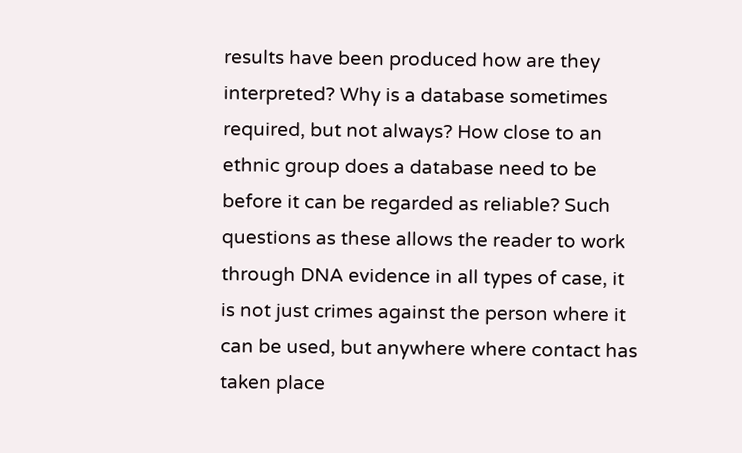results have been produced how are they interpreted? Why is a database sometimes required, but not always? How close to an ethnic group does a database need to be before it can be regarded as reliable? Such questions as these allows the reader to work through DNA evidence in all types of case, it is not just crimes against the person where it can be used, but anywhere where contact has taken place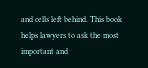and cells left behind. This book helps lawyers to ask the most important and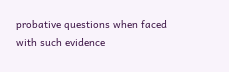probative questions when faced with such evidence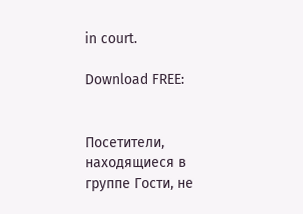in court.

Download FREE:


Посетители, находящиеся в группе Гости, не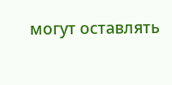могут оставлять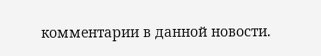комментарии в данной новости.